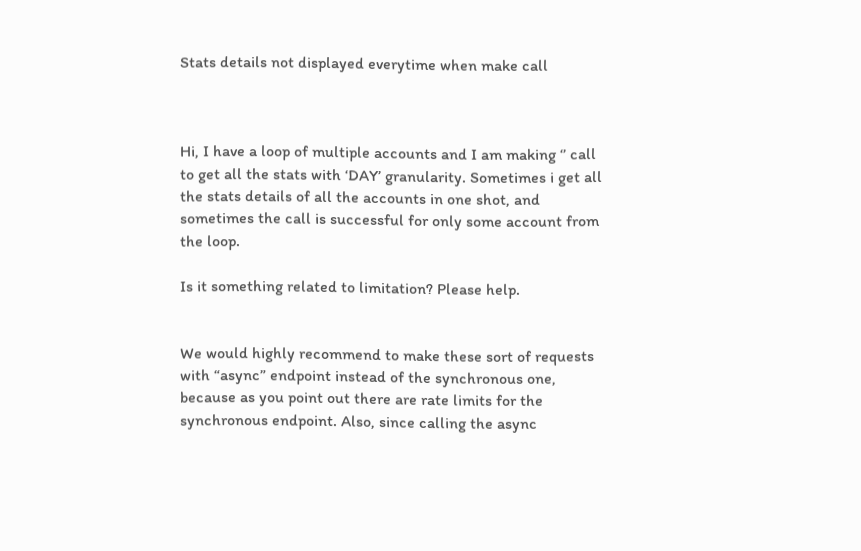Stats details not displayed everytime when make call



Hi, I have a loop of multiple accounts and I am making ‘’ call to get all the stats with ‘DAY’ granularity. Sometimes i get all the stats details of all the accounts in one shot, and sometimes the call is successful for only some account from the loop.

Is it something related to limitation? Please help.


We would highly recommend to make these sort of requests with “async” endpoint instead of the synchronous one, because as you point out there are rate limits for the synchronous endpoint. Also, since calling the async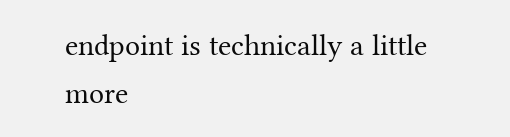endpoint is technically a little more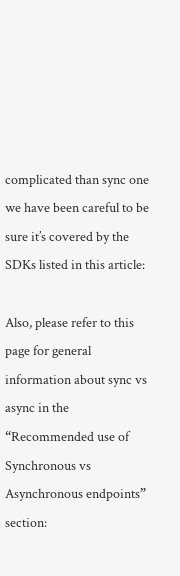complicated than sync one we have been careful to be sure it’s covered by the SDKs listed in this article:

Also, please refer to this page for general information about sync vs async in the “Recommended use of Synchronous vs Asynchronous endpoints” section: